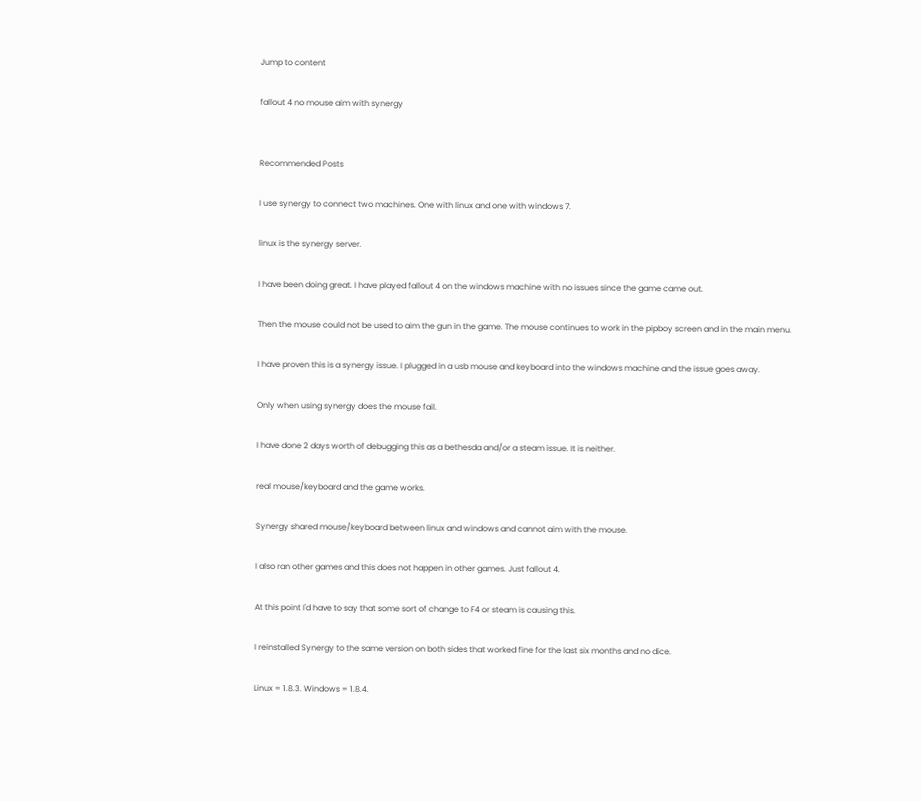Jump to content

fallout 4 no mouse aim with synergy


Recommended Posts

I use synergy to connect two machines. One with linux and one with windows 7.

linux is the synergy server.

I have been doing great. I have played fallout 4 on the windows machine with no issues since the game came out.

Then the mouse could not be used to aim the gun in the game. The mouse continues to work in the pipboy screen and in the main menu.

I have proven this is a synergy issue. I plugged in a usb mouse and keyboard into the windows machine and the issue goes away.

Only when using synergy does the mouse fail.

I have done 2 days worth of debugging this as a bethesda and/or a steam issue. It is neither.

real mouse/keyboard and the game works.

Synergy shared mouse/keyboard between linux and windows and cannot aim with the mouse.

I also ran other games and this does not happen in other games. Just fallout 4.

At this point I'd have to say that some sort of change to F4 or steam is causing this.

I reinstalled Synergy to the same version on both sides that worked fine for the last six months and no dice.

Linux = 1.8.3. Windows = 1.8.4.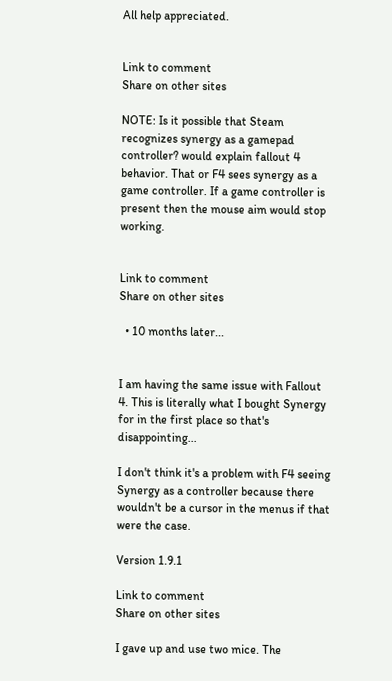All help appreciated.


Link to comment
Share on other sites

NOTE: Is it possible that Steam recognizes synergy as a gamepad controller? would explain fallout 4 behavior. That or F4 sees synergy as a game controller. If a game controller is present then the mouse aim would stop working.


Link to comment
Share on other sites

  • 10 months later...


I am having the same issue with Fallout 4. This is literally what I bought Synergy for in the first place so that's disappointing...

I don't think it's a problem with F4 seeing Synergy as a controller because there wouldn't be a cursor in the menus if that were the case.

Version 1.9.1

Link to comment
Share on other sites

I gave up and use two mice. The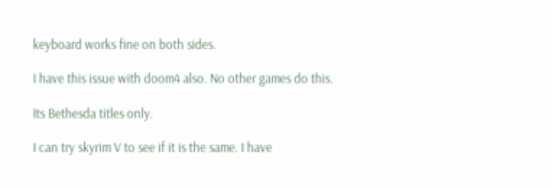keyboard works fine on both sides.

I have this issue with doom4 also. No other games do this.

Its Bethesda titles only.

I can try skyrim V to see if it is the same. I have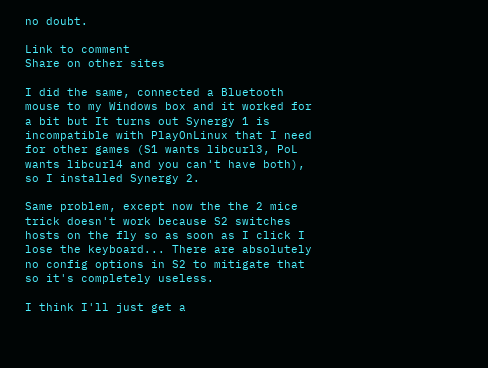no doubt.

Link to comment
Share on other sites

I did the same, connected a Bluetooth mouse to my Windows box and it worked for a bit but It turns out Synergy 1 is incompatible with PlayOnLinux that I need for other games (S1 wants libcurl3, PoL wants libcurl4 and you can't have both), so I installed Synergy 2.

Same problem, except now the the 2 mice trick doesn't work because S2 switches hosts on the fly so as soon as I click I lose the keyboard... There are absolutely no config options in S2 to mitigate that so it's completely useless.

I think I'll just get a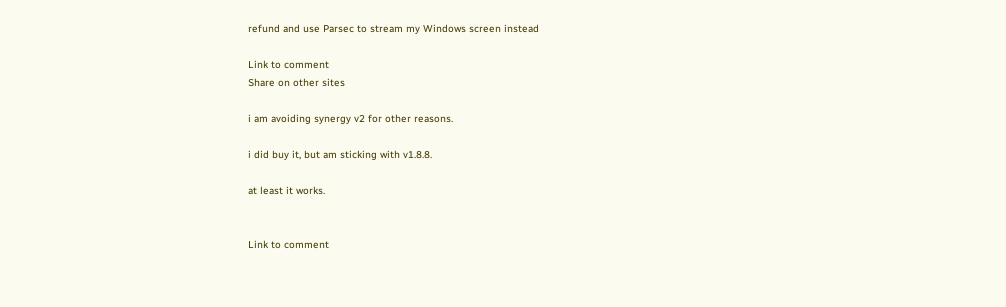refund and use Parsec to stream my Windows screen instead

Link to comment
Share on other sites

i am avoiding synergy v2 for other reasons.

i did buy it, but am sticking with v1.8.8.

at least it works.


Link to comment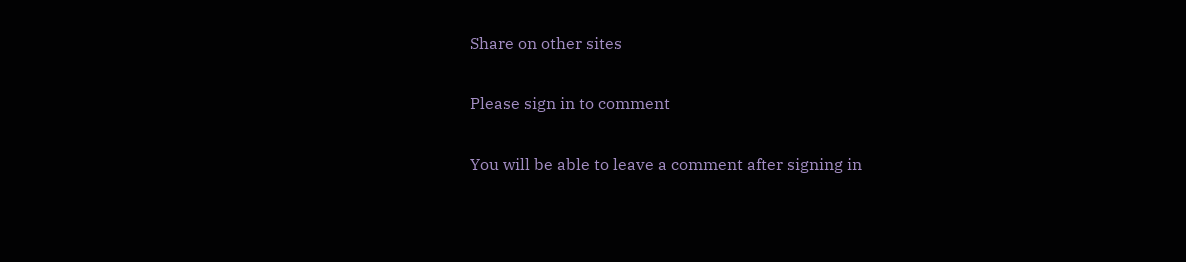Share on other sites

Please sign in to comment

You will be able to leave a comment after signing in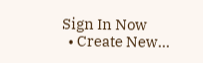Sign In Now
  • Create New...